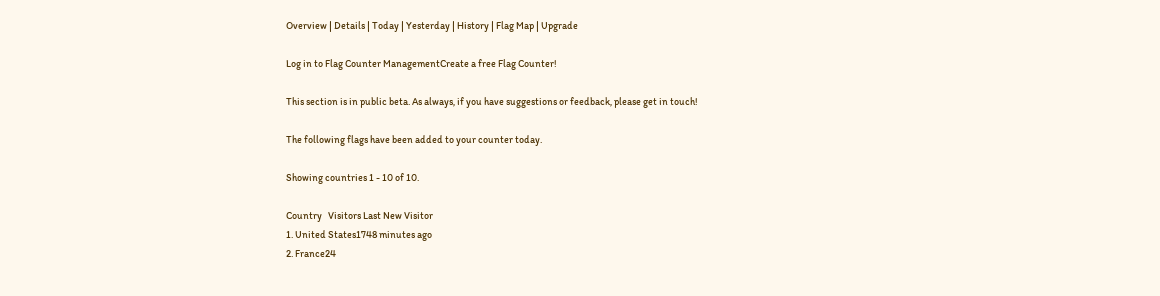Overview | Details | Today | Yesterday | History | Flag Map | Upgrade

Log in to Flag Counter ManagementCreate a free Flag Counter!

This section is in public beta. As always, if you have suggestions or feedback, please get in touch!

The following flags have been added to your counter today.

Showing countries 1 - 10 of 10.

Country   Visitors Last New Visitor
1. United States1748 minutes ago
2. France24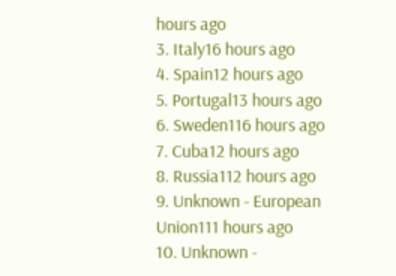hours ago
3. Italy16 hours ago
4. Spain12 hours ago
5. Portugal13 hours ago
6. Sweden116 hours ago
7. Cuba12 hours ago
8. Russia112 hours ago
9. Unknown - European Union111 hours ago
10. Unknown -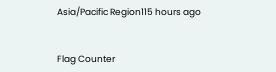Asia/Pacific Region115 hours ago


Flag Counter